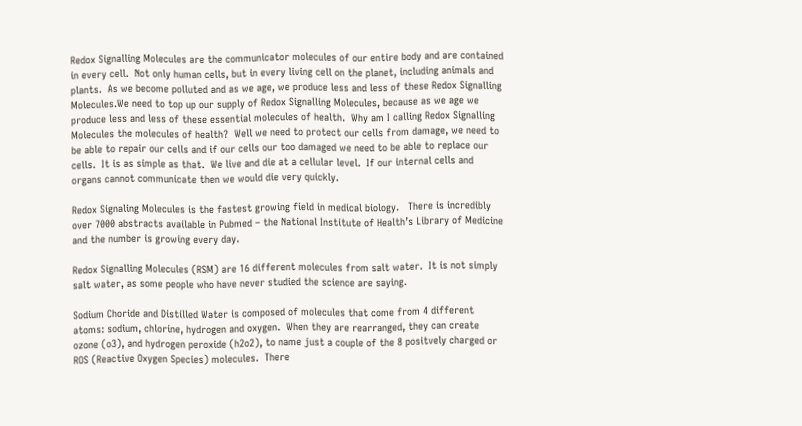Redox Signalling Molecules are the communicator molecules of our entire body and are contained in every cell.  Not only human cells, but in every living cell on the planet, including animals and plants.  As we become polluted and as we age, we produce less and less of these Redox Signalling Molecules.We need to top up our supply of Redox Signalling Molecules, because as we age we produce less and less of these essential molecules of health.  Why am I calling Redox Signalling Molecules the molecules of health?  Well we need to protect our cells from damage, we need to be able to repair our cells and if our cells our too damaged we need to be able to replace our cells.  It is as simple as that.  We live and die at a cellular level.  If our internal cells and organs cannot communicate then we would die very quickly.

Redox Signaling Molecules is the fastest growing field in medical biology.   There is incredibly over 7000 abstracts available in Pubmed – the National Institute of Health’s Library of Medicine and the number is growing every day.

Redox Signalling Molecules (RSM) are 16 different molecules from salt water.  It is not simply salt water, as some people who have never studied the science are saying.

Sodium Choride and Distilled Water is composed of molecules that come from 4 different atoms: sodium, chlorine, hydrogen and oxygen.  When they are rearranged, they can create ozone (o3), and hydrogen peroxide (h2o2), to name just a couple of the 8 positvely charged or ROS (Reactive Oxygen Species) molecules.  There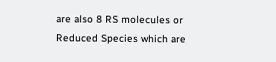are also 8 RS molecules or Reduced Species which are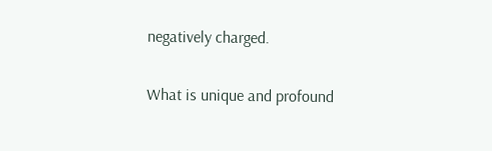negatively charged.

What is unique and profound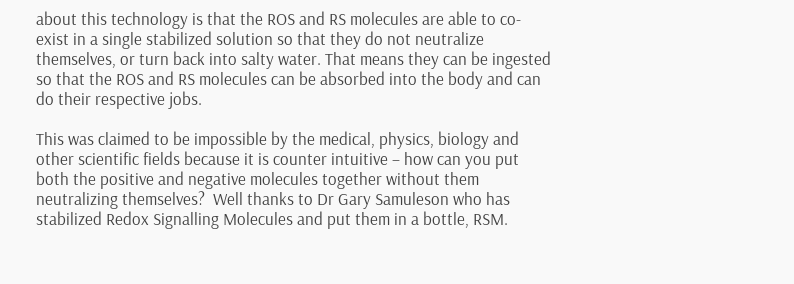about this technology is that the ROS and RS molecules are able to co-exist in a single stabilized solution so that they do not neutralize themselves, or turn back into salty water. That means they can be ingested so that the ROS and RS molecules can be absorbed into the body and can do their respective jobs.

This was claimed to be impossible by the medical, physics, biology and other scientific fields because it is counter intuitive – how can you put both the positive and negative molecules together without them neutralizing themselves?  Well thanks to Dr Gary Samuleson who has stabilized Redox Signalling Molecules and put them in a bottle, RSM.